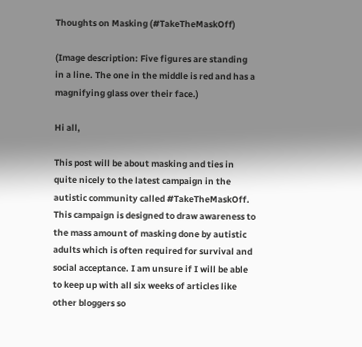Thoughts on Masking (#TakeTheMaskOff)

(Image description: Five figures are standing in a line. The one in the middle is red and has a magnifying glass over their face.)

Hi all,

This post will be about masking and ties in quite nicely to the latest campaign in the autistic community called #TakeTheMaskOff. This campaign is designed to draw awareness to the mass amount of masking done by autistic adults which is often required for survival and social acceptance. I am unsure if I will be able to keep up with all six weeks of articles like other bloggers so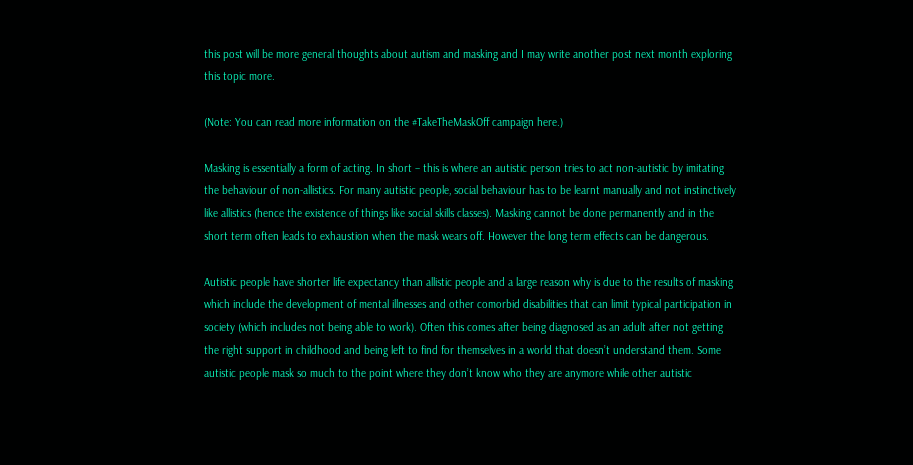this post will be more general thoughts about autism and masking and I may write another post next month exploring this topic more.

(Note: You can read more information on the #TakeTheMaskOff campaign here.)

Masking is essentially a form of acting. In short – this is where an autistic person tries to act non-autistic by imitating the behaviour of non-allistics. For many autistic people, social behaviour has to be learnt manually and not instinctively like allistics (hence the existence of things like social skills classes). Masking cannot be done permanently and in the short term often leads to exhaustion when the mask wears off. However the long term effects can be dangerous.

Autistic people have shorter life expectancy than allistic people and a large reason why is due to the results of masking which include the development of mental illnesses and other comorbid disabilities that can limit typical participation in society (which includes not being able to work). Often this comes after being diagnosed as an adult after not getting the right support in childhood and being left to find for themselves in a world that doesn’t understand them. Some autistic people mask so much to the point where they don’t know who they are anymore while other autistic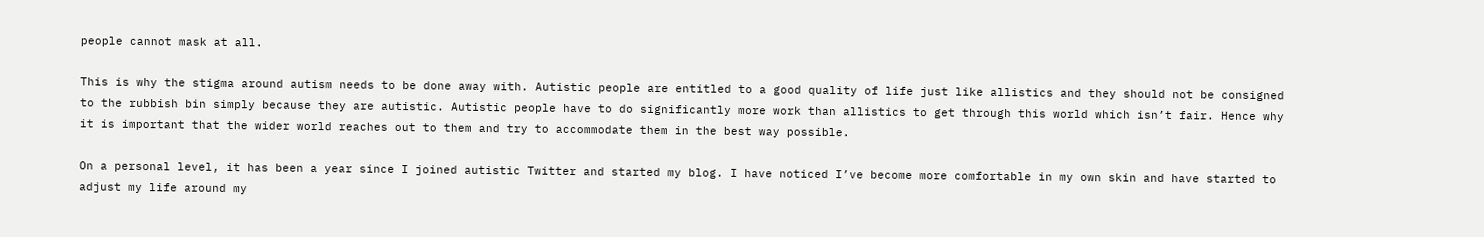people cannot mask at all.

This is why the stigma around autism needs to be done away with. Autistic people are entitled to a good quality of life just like allistics and they should not be consigned to the rubbish bin simply because they are autistic. Autistic people have to do significantly more work than allistics to get through this world which isn’t fair. Hence why it is important that the wider world reaches out to them and try to accommodate them in the best way possible.

On a personal level, it has been a year since I joined autistic Twitter and started my blog. I have noticed I’ve become more comfortable in my own skin and have started to adjust my life around my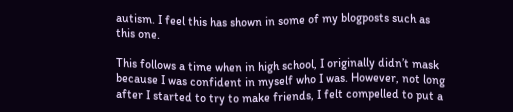autism. I feel this has shown in some of my blogposts such as this one.

This follows a time when in high school, I originally didn’t mask because I was confident in myself who I was. However, not long after I started to try to make friends, I felt compelled to put a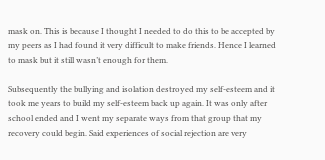mask on. This is because I thought I needed to do this to be accepted by my peers as I had found it very difficult to make friends. Hence I learned to mask but it still wasn’t enough for them.

Subsequently the bullying and isolation destroyed my self-esteem and it took me years to build my self-esteem back up again. It was only after school ended and I went my separate ways from that group that my recovery could begin. Said experiences of social rejection are very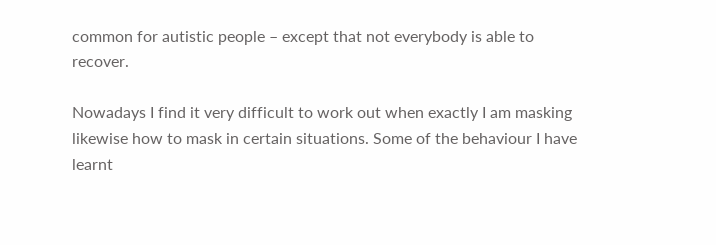common for autistic people – except that not everybody is able to recover.

Nowadays I find it very difficult to work out when exactly I am masking likewise how to mask in certain situations. Some of the behaviour I have learnt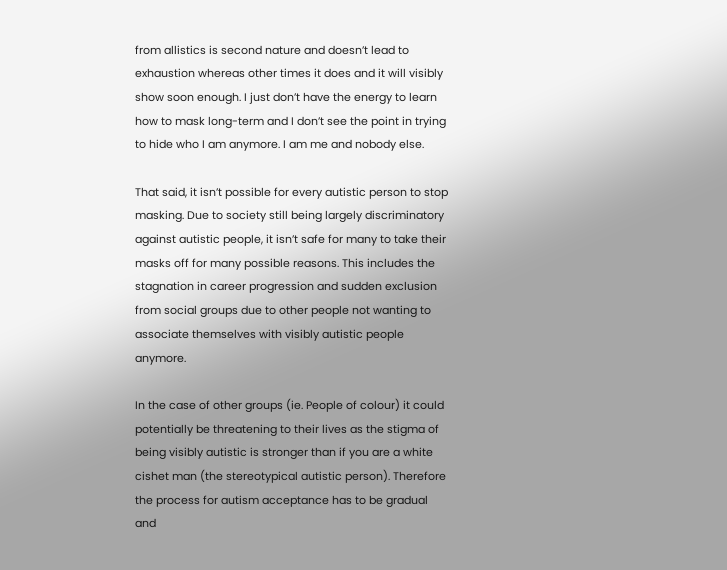from allistics is second nature and doesn’t lead to exhaustion whereas other times it does and it will visibly show soon enough. I just don’t have the energy to learn how to mask long-term and I don’t see the point in trying to hide who I am anymore. I am me and nobody else.

That said, it isn’t possible for every autistic person to stop masking. Due to society still being largely discriminatory against autistic people, it isn’t safe for many to take their masks off for many possible reasons. This includes the stagnation in career progression and sudden exclusion from social groups due to other people not wanting to associate themselves with visibly autistic people anymore.

In the case of other groups (ie. People of colour) it could potentially be threatening to their lives as the stigma of being visibly autistic is stronger than if you are a white cishet man (the stereotypical autistic person). Therefore the process for autism acceptance has to be gradual and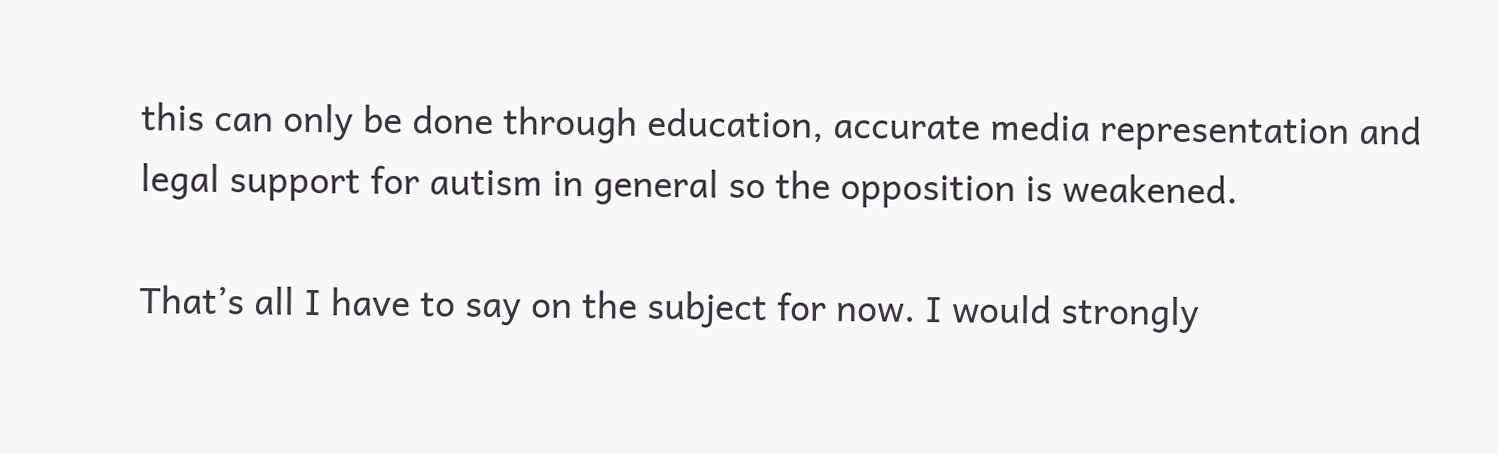this can only be done through education, accurate media representation and legal support for autism in general so the opposition is weakened.

That’s all I have to say on the subject for now. I would strongly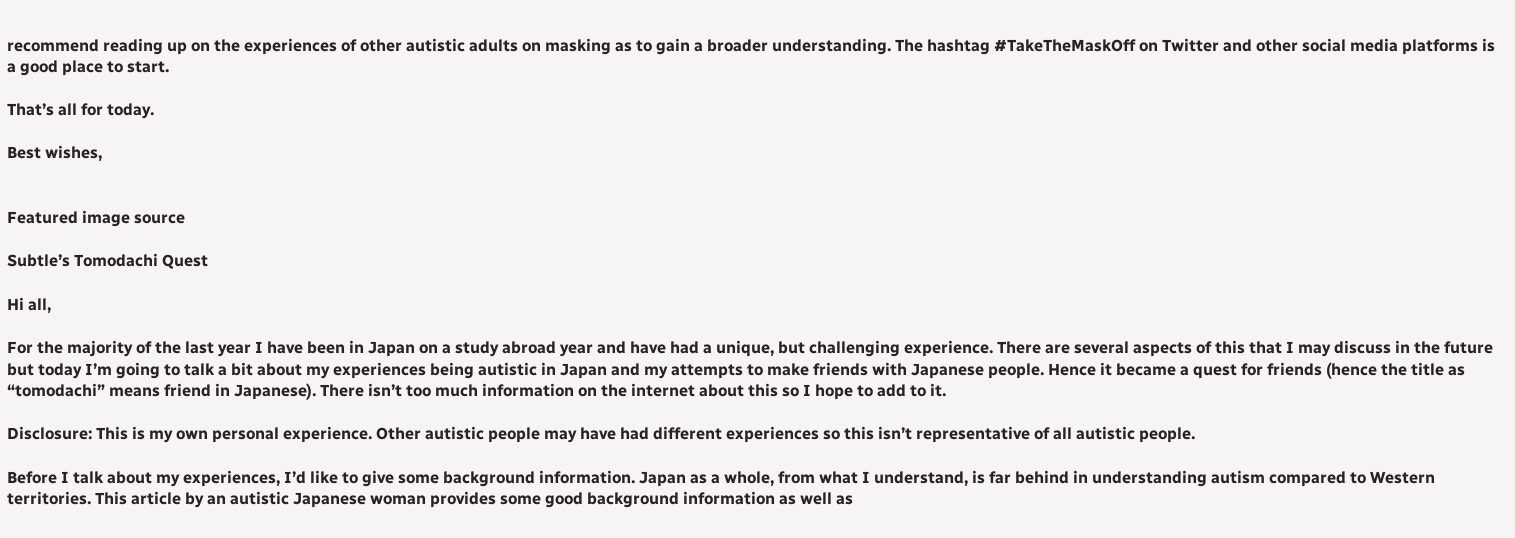recommend reading up on the experiences of other autistic adults on masking as to gain a broader understanding. The hashtag #TakeTheMaskOff on Twitter and other social media platforms is a good place to start.

That’s all for today.

Best wishes,


Featured image source

Subtle’s Tomodachi Quest

Hi all,

For the majority of the last year I have been in Japan on a study abroad year and have had a unique, but challenging experience. There are several aspects of this that I may discuss in the future but today I’m going to talk a bit about my experiences being autistic in Japan and my attempts to make friends with Japanese people. Hence it became a quest for friends (hence the title as “tomodachi” means friend in Japanese). There isn’t too much information on the internet about this so I hope to add to it.

Disclosure: This is my own personal experience. Other autistic people may have had different experiences so this isn’t representative of all autistic people.

Before I talk about my experiences, I’d like to give some background information. Japan as a whole, from what I understand, is far behind in understanding autism compared to Western territories. This article by an autistic Japanese woman provides some good background information as well as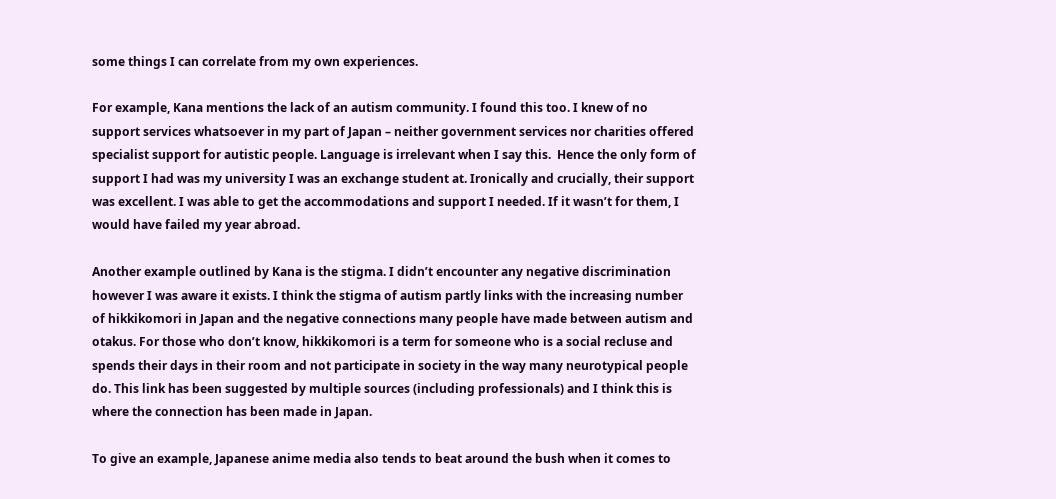some things I can correlate from my own experiences.

For example, Kana mentions the lack of an autism community. I found this too. I knew of no support services whatsoever in my part of Japan – neither government services nor charities offered specialist support for autistic people. Language is irrelevant when I say this.  Hence the only form of support I had was my university I was an exchange student at. Ironically and crucially, their support was excellent. I was able to get the accommodations and support I needed. If it wasn’t for them, I would have failed my year abroad.

Another example outlined by Kana is the stigma. I didn’t encounter any negative discrimination however I was aware it exists. I think the stigma of autism partly links with the increasing number of hikkikomori in Japan and the negative connections many people have made between autism and otakus. For those who don’t know, hikkikomori is a term for someone who is a social recluse and spends their days in their room and not participate in society in the way many neurotypical people do. This link has been suggested by multiple sources (including professionals) and I think this is where the connection has been made in Japan.

To give an example, Japanese anime media also tends to beat around the bush when it comes to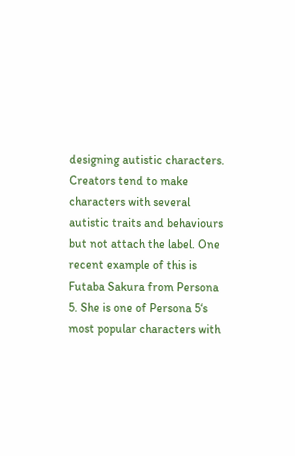designing autistic characters. Creators tend to make characters with several autistic traits and behaviours but not attach the label. One recent example of this is Futaba Sakura from Persona 5. She is one of Persona 5‘s most popular characters with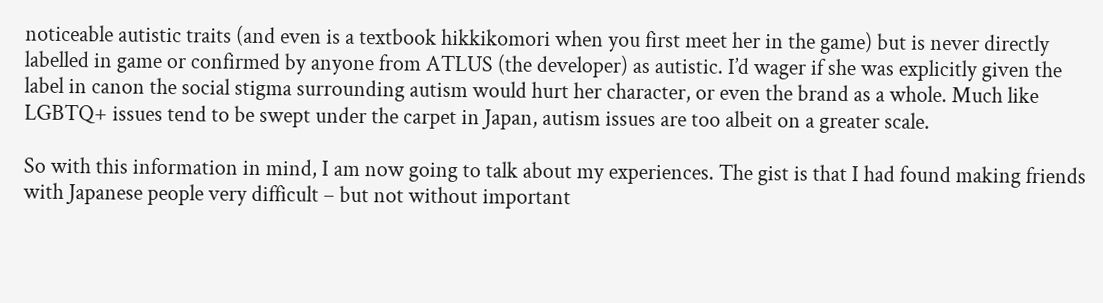noticeable autistic traits (and even is a textbook hikkikomori when you first meet her in the game) but is never directly labelled in game or confirmed by anyone from ATLUS (the developer) as autistic. I’d wager if she was explicitly given the label in canon the social stigma surrounding autism would hurt her character, or even the brand as a whole. Much like LGBTQ+ issues tend to be swept under the carpet in Japan, autism issues are too albeit on a greater scale.

So with this information in mind, I am now going to talk about my experiences. The gist is that I had found making friends with Japanese people very difficult – but not without important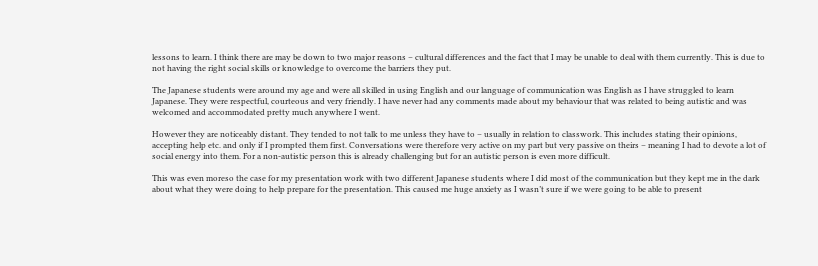lessons to learn. I think there are may be down to two major reasons – cultural differences and the fact that I may be unable to deal with them currently. This is due to not having the right social skills or knowledge to overcome the barriers they put.

The Japanese students were around my age and were all skilled in using English and our language of communication was English as I have struggled to learn Japanese. They were respectful, courteous and very friendly. I have never had any comments made about my behaviour that was related to being autistic and was welcomed and accommodated pretty much anywhere I went.

However they are noticeably distant. They tended to not talk to me unless they have to – usually in relation to classwork. This includes stating their opinions, accepting help etc. and only if I prompted them first. Conversations were therefore very active on my part but very passive on theirs – meaning I had to devote a lot of social energy into them. For a non-autistic person this is already challenging but for an autistic person is even more difficult.

This was even moreso the case for my presentation work with two different Japanese students where I did most of the communication but they kept me in the dark about what they were doing to help prepare for the presentation. This caused me huge anxiety as I wasn’t sure if we were going to be able to present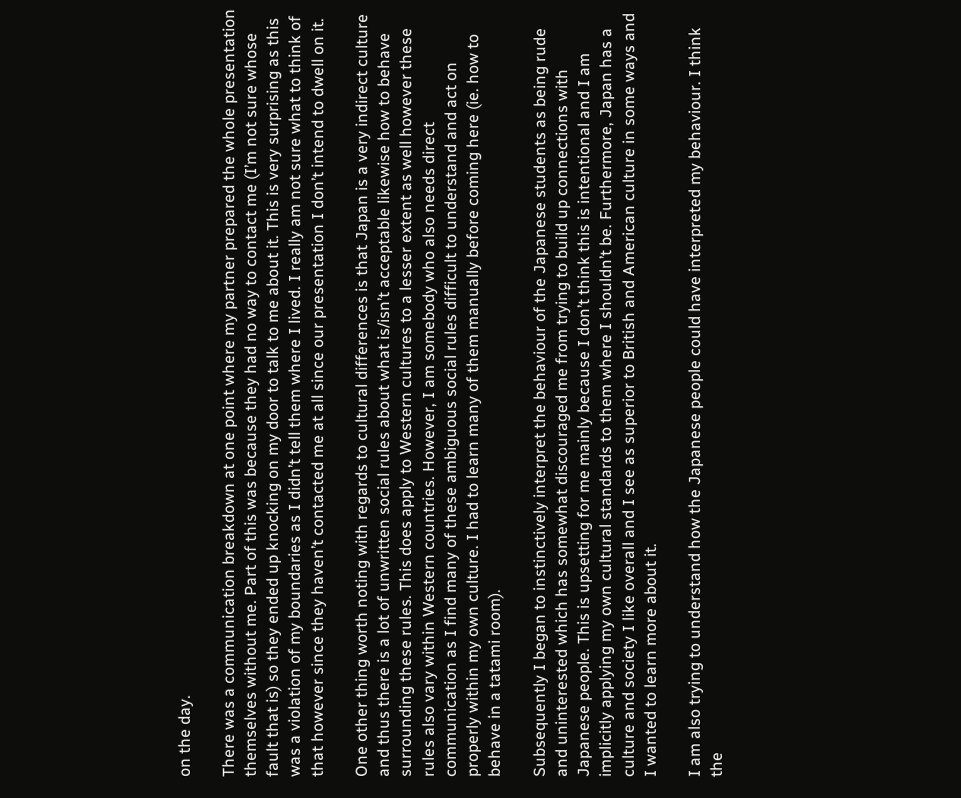on the day.

There was a communication breakdown at one point where my partner prepared the whole presentation themselves without me. Part of this was because they had no way to contact me (I’m not sure whose fault that is) so they ended up knocking on my door to talk to me about it. This is very surprising as this was a violation of my boundaries as I didn’t tell them where I lived. I really am not sure what to think of that however since they haven’t contacted me at all since our presentation I don’t intend to dwell on it.

One other thing worth noting with regards to cultural differences is that Japan is a very indirect culture and thus there is a lot of unwritten social rules about what is/isn’t acceptable likewise how to behave surrounding these rules. This does apply to Western cultures to a lesser extent as well however these rules also vary within Western countries. However, I am somebody who also needs direct communication as I find many of these ambiguous social rules difficult to understand and act on properly within my own culture. I had to learn many of them manually before coming here (ie. how to behave in a tatami room).

Subsequently I began to instinctively interpret the behaviour of the Japanese students as being rude and uninterested which has somewhat discouraged me from trying to build up connections with Japanese people. This is upsetting for me mainly because I don’t think this is intentional and I am implicitly applying my own cultural standards to them where I shouldn’t be. Furthermore, Japan has a culture and society I like overall and I see as superior to British and American culture in some ways and I wanted to learn more about it.

I am also trying to understand how the Japanese people could have interpreted my behaviour. I think the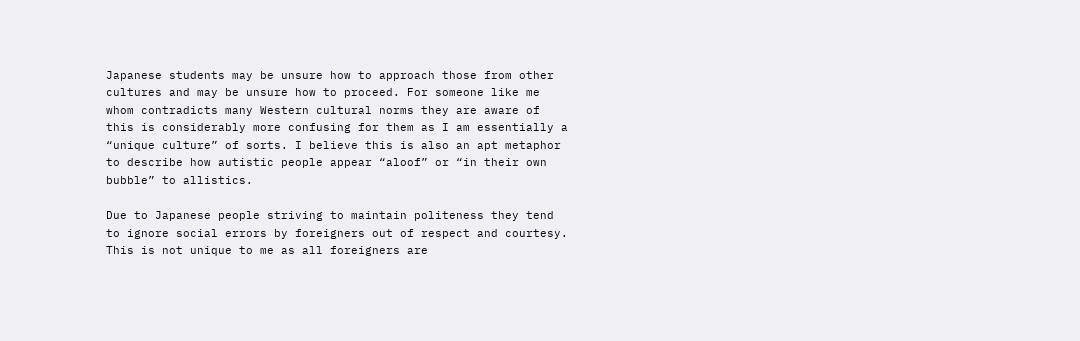Japanese students may be unsure how to approach those from other cultures and may be unsure how to proceed. For someone like me whom contradicts many Western cultural norms they are aware of this is considerably more confusing for them as I am essentially a “unique culture” of sorts. I believe this is also an apt metaphor to describe how autistic people appear “aloof” or “in their own bubble” to allistics.

Due to Japanese people striving to maintain politeness they tend to ignore social errors by foreigners out of respect and courtesy. This is not unique to me as all foreigners are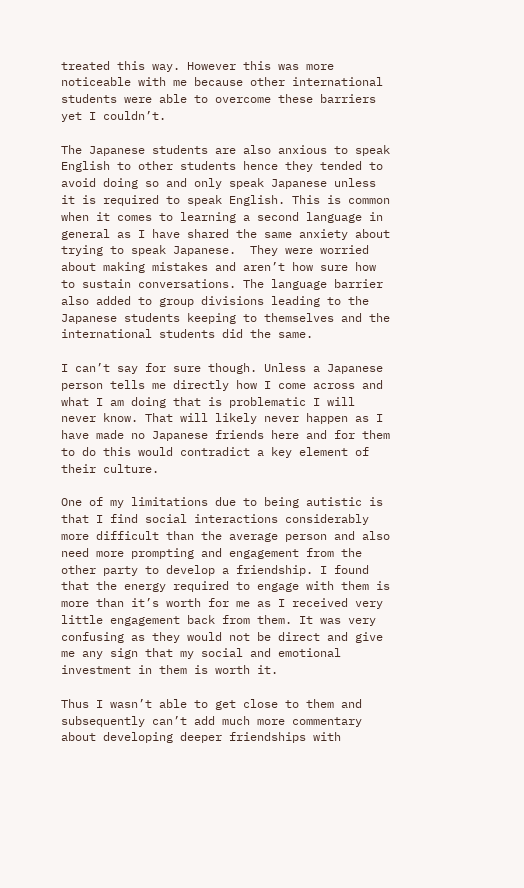treated this way. However this was more noticeable with me because other international students were able to overcome these barriers yet I couldn’t.

The Japanese students are also anxious to speak English to other students hence they tended to avoid doing so and only speak Japanese unless it is required to speak English. This is common when it comes to learning a second language in general as I have shared the same anxiety about trying to speak Japanese.  They were worried about making mistakes and aren’t how sure how to sustain conversations. The language barrier also added to group divisions leading to the Japanese students keeping to themselves and the international students did the same.

I can’t say for sure though. Unless a Japanese person tells me directly how I come across and what I am doing that is problematic I will never know. That will likely never happen as I have made no Japanese friends here and for them to do this would contradict a key element of their culture.

One of my limitations due to being autistic is that I find social interactions considerably more difficult than the average person and also need more prompting and engagement from the other party to develop a friendship. I found that the energy required to engage with them is more than it’s worth for me as I received very little engagement back from them. It was very confusing as they would not be direct and give me any sign that my social and emotional investment in them is worth it.

Thus I wasn’t able to get close to them and subsequently can’t add much more commentary about developing deeper friendships with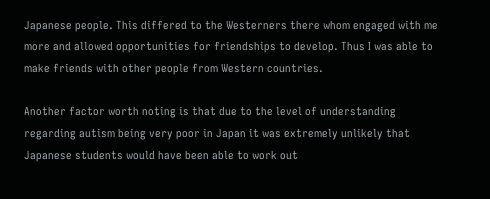Japanese people. This differed to the Westerners there whom engaged with me more and allowed opportunities for friendships to develop. Thus I was able to make friends with other people from Western countries.

Another factor worth noting is that due to the level of understanding regarding autism being very poor in Japan it was extremely unlikely that Japanese students would have been able to work out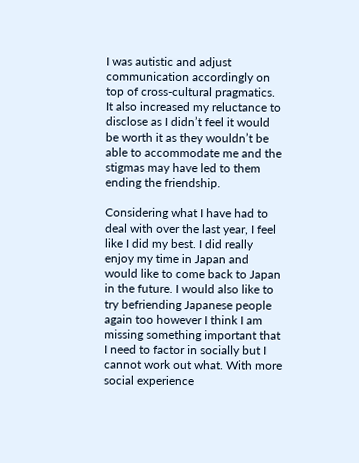I was autistic and adjust communication accordingly on top of cross-cultural pragmatics. It also increased my reluctance to disclose as I didn’t feel it would be worth it as they wouldn’t be able to accommodate me and the stigmas may have led to them ending the friendship.

Considering what I have had to deal with over the last year, I feel like I did my best. I did really enjoy my time in Japan and would like to come back to Japan in the future. I would also like to try befriending Japanese people again too however I think I am missing something important that I need to factor in socially but I cannot work out what. With more social experience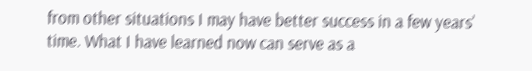from other situations I may have better success in a few years’ time. What I have learned now can serve as a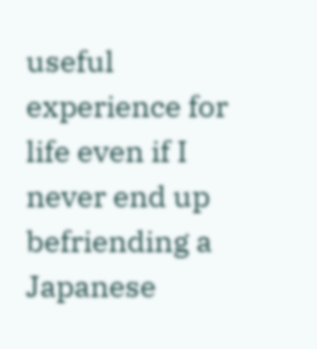useful experience for life even if I never end up befriending a Japanese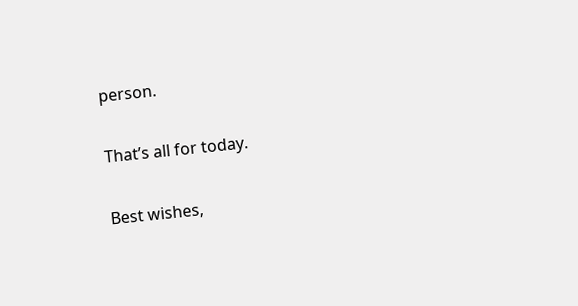person.

That’s all for today.

Best wishes,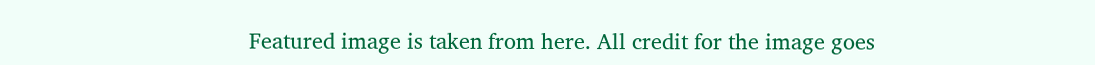Featured image is taken from here. All credit for the image goes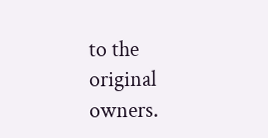to the original owners.